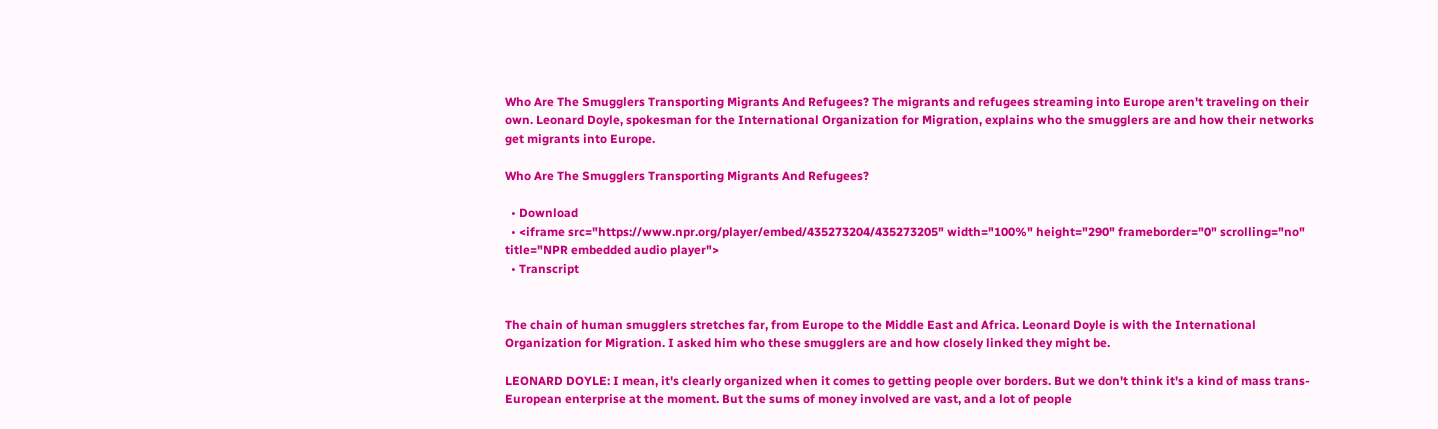Who Are The Smugglers Transporting Migrants And Refugees? The migrants and refugees streaming into Europe aren't traveling on their own. Leonard Doyle, spokesman for the International Organization for Migration, explains who the smugglers are and how their networks get migrants into Europe.

Who Are The Smugglers Transporting Migrants And Refugees?

  • Download
  • <iframe src="https://www.npr.org/player/embed/435273204/435273205" width="100%" height="290" frameborder="0" scrolling="no" title="NPR embedded audio player">
  • Transcript


The chain of human smugglers stretches far, from Europe to the Middle East and Africa. Leonard Doyle is with the International Organization for Migration. I asked him who these smugglers are and how closely linked they might be.

LEONARD DOYLE: I mean, it's clearly organized when it comes to getting people over borders. But we don't think it's a kind of mass trans-European enterprise at the moment. But the sums of money involved are vast, and a lot of people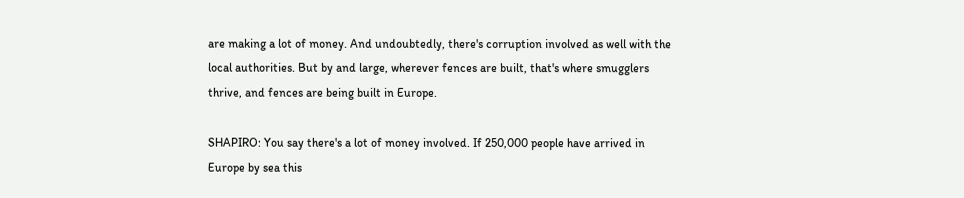are making a lot of money. And undoubtedly, there's corruption involved as well with the local authorities. But by and large, wherever fences are built, that's where smugglers thrive, and fences are being built in Europe.

SHAPIRO: You say there's a lot of money involved. If 250,000 people have arrived in Europe by sea this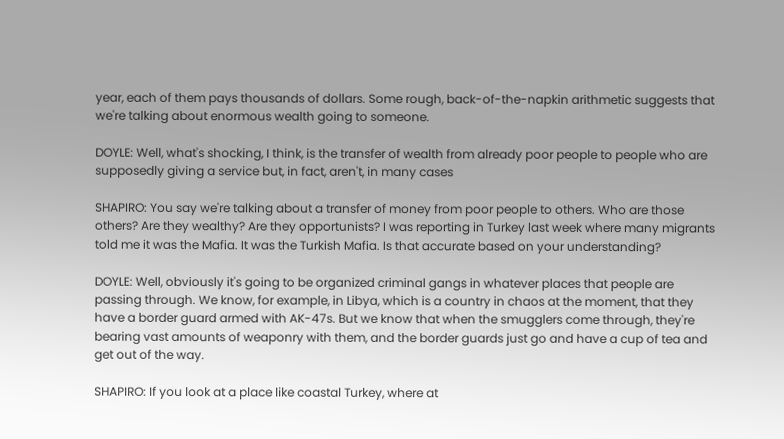year, each of them pays thousands of dollars. Some rough, back-of-the-napkin arithmetic suggests that we're talking about enormous wealth going to someone.

DOYLE: Well, what's shocking, I think, is the transfer of wealth from already poor people to people who are supposedly giving a service but, in fact, aren't, in many cases

SHAPIRO: You say we're talking about a transfer of money from poor people to others. Who are those others? Are they wealthy? Are they opportunists? I was reporting in Turkey last week where many migrants told me it was the Mafia. It was the Turkish Mafia. Is that accurate based on your understanding?

DOYLE: Well, obviously it's going to be organized criminal gangs in whatever places that people are passing through. We know, for example, in Libya, which is a country in chaos at the moment, that they have a border guard armed with AK-47s. But we know that when the smugglers come through, they're bearing vast amounts of weaponry with them, and the border guards just go and have a cup of tea and get out of the way.

SHAPIRO: If you look at a place like coastal Turkey, where at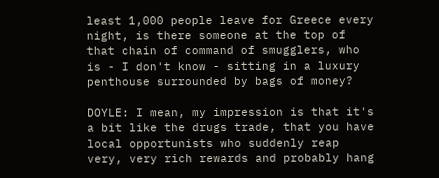least 1,000 people leave for Greece every night, is there someone at the top of that chain of command of smugglers, who is - I don't know - sitting in a luxury penthouse surrounded by bags of money?

DOYLE: I mean, my impression is that it's a bit like the drugs trade, that you have local opportunists who suddenly reap very, very rich rewards and probably hang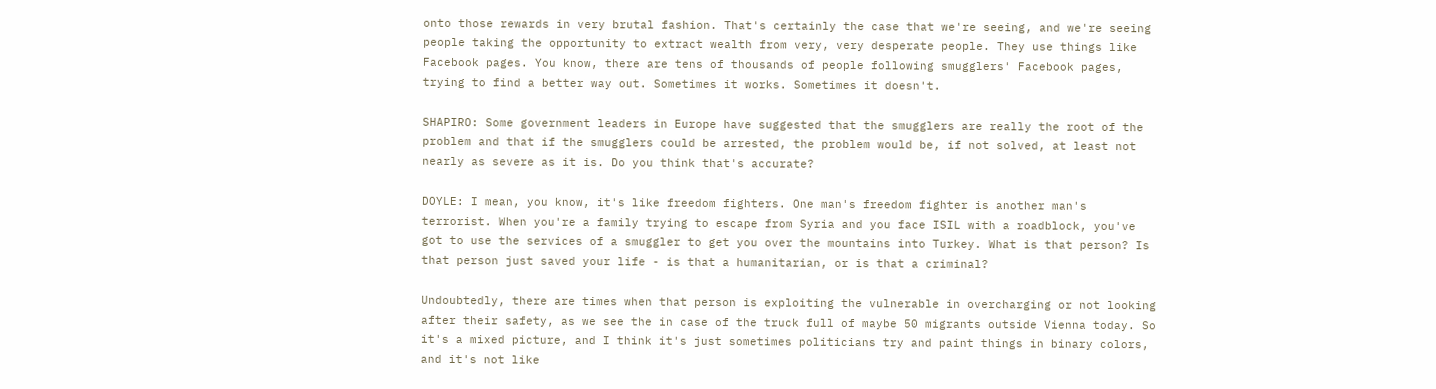onto those rewards in very brutal fashion. That's certainly the case that we're seeing, and we're seeing people taking the opportunity to extract wealth from very, very desperate people. They use things like Facebook pages. You know, there are tens of thousands of people following smugglers' Facebook pages, trying to find a better way out. Sometimes it works. Sometimes it doesn't.

SHAPIRO: Some government leaders in Europe have suggested that the smugglers are really the root of the problem and that if the smugglers could be arrested, the problem would be, if not solved, at least not nearly as severe as it is. Do you think that's accurate?

DOYLE: I mean, you know, it's like freedom fighters. One man's freedom fighter is another man's terrorist. When you're a family trying to escape from Syria and you face ISIL with a roadblock, you've got to use the services of a smuggler to get you over the mountains into Turkey. What is that person? Is that person just saved your life - is that a humanitarian, or is that a criminal?

Undoubtedly, there are times when that person is exploiting the vulnerable in overcharging or not looking after their safety, as we see the in case of the truck full of maybe 50 migrants outside Vienna today. So it's a mixed picture, and I think it's just sometimes politicians try and paint things in binary colors, and it's not like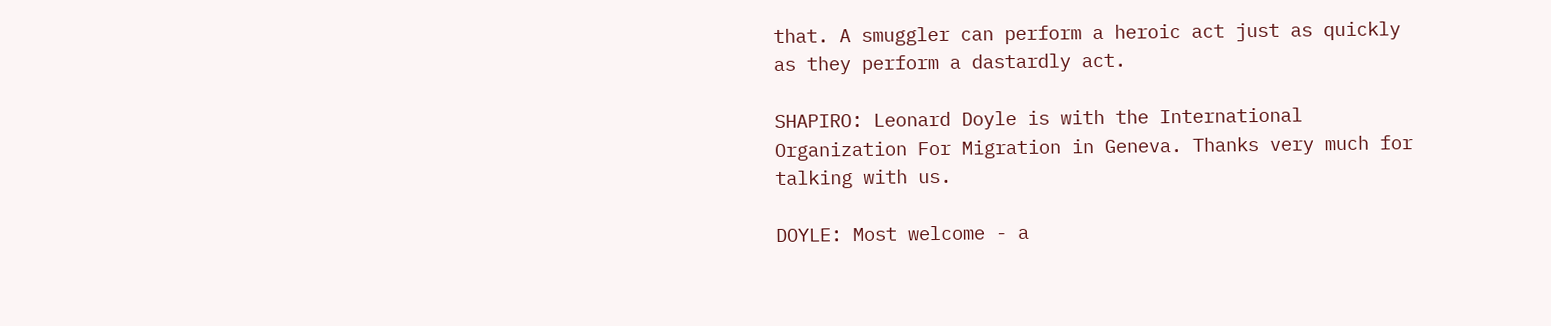that. A smuggler can perform a heroic act just as quickly as they perform a dastardly act.

SHAPIRO: Leonard Doyle is with the International Organization For Migration in Geneva. Thanks very much for talking with us.

DOYLE: Most welcome - a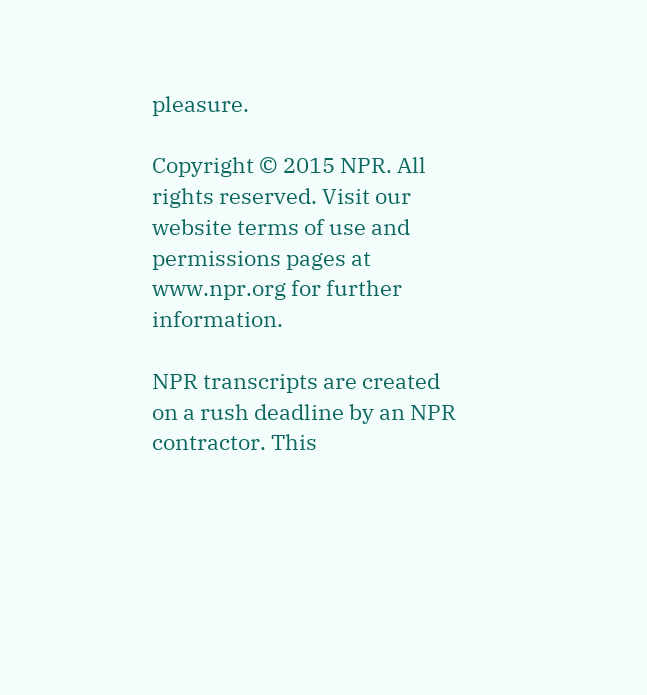pleasure.

Copyright © 2015 NPR. All rights reserved. Visit our website terms of use and permissions pages at www.npr.org for further information.

NPR transcripts are created on a rush deadline by an NPR contractor. This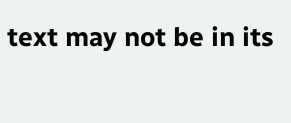text may not be in its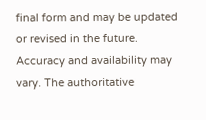final form and may be updated or revised in the future. Accuracy and availability may vary. The authoritative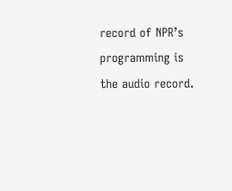record of NPR’s programming is the audio record.